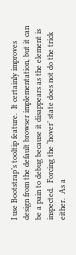I use Bootstrap’s tooltip feature.  It certainly improves design from the default browser implementation, but it can be a pain to debug because it disappears as the element is inspected.  Forcing the ‘hover’ state does not do the trick either.  As a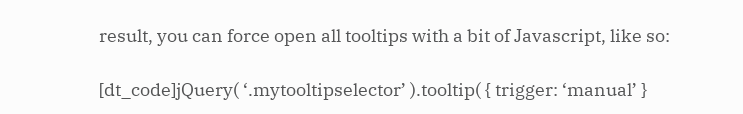result, you can force open all tooltips with a bit of Javascript, like so:

[dt_code]jQuery( ‘.mytooltipselector’ ).tooltip( { trigger: ‘manual’ }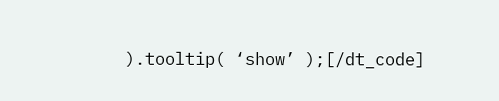).tooltip( ‘show’ );[/dt_code]